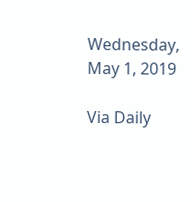Wednesday, May 1, 2019

Via Daily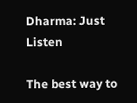Dharma: Just Listen

The best way to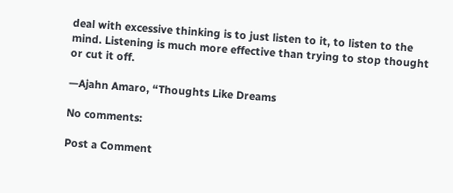deal with excessive thinking is to just listen to it, to listen to the mind. Listening is much more effective than trying to stop thought or cut it off.

—Ajahn Amaro, “Thoughts Like Dreams

No comments:

Post a Comment